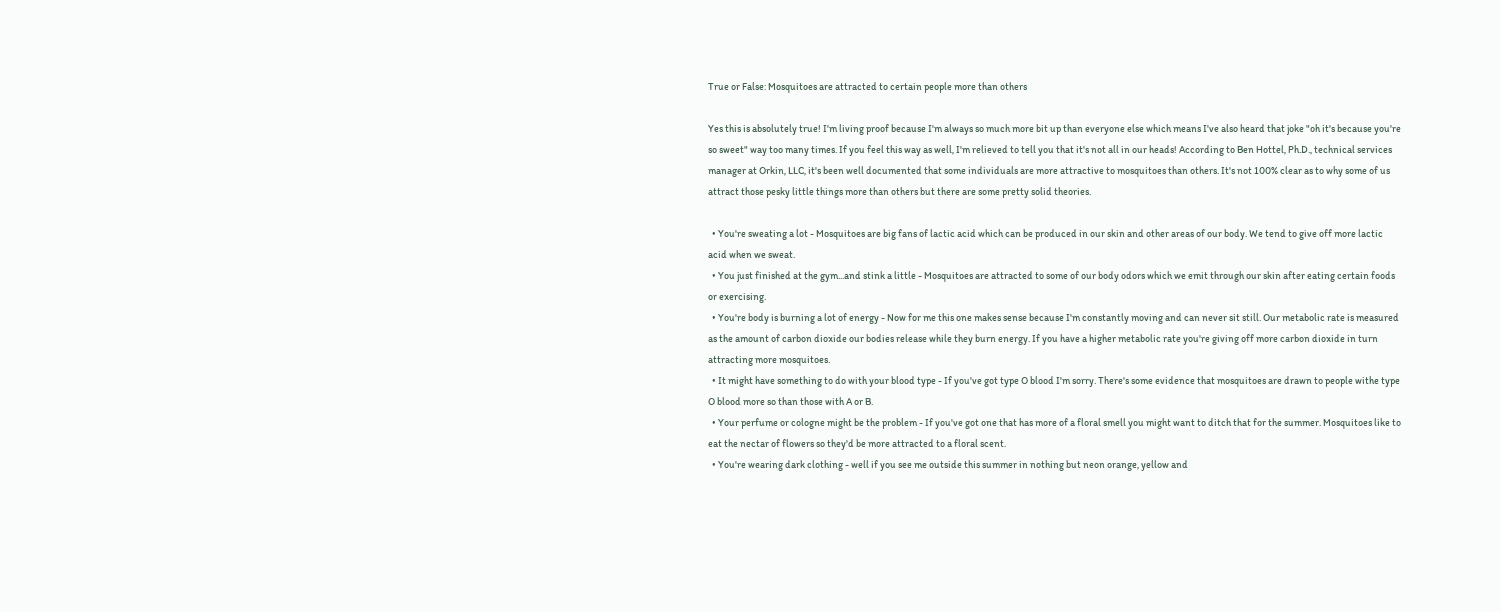True or False: Mosquitoes are attracted to certain people more than others

Yes this is absolutely true! I'm living proof because I'm always so much more bit up than everyone else which means I've also heard that joke "oh it's because you're so sweet" way too many times. If you feel this way as well, I'm relieved to tell you that it's not all in our heads! According to Ben Hottel, Ph.D., technical services manager at Orkin, LLC, it's been well documented that some individuals are more attractive to mosquitoes than others. It's not 100% clear as to why some of us attract those pesky little things more than others but there are some pretty solid theories.

  • You're sweating a lot - Mosquitoes are big fans of lactic acid which can be produced in our skin and other areas of our body. We tend to give off more lactic acid when we sweat.
  • You just finished at the gym...and stink a little - Mosquitoes are attracted to some of our body odors which we emit through our skin after eating certain foods or exercising.
  • You're body is burning a lot of energy - Now for me this one makes sense because I'm constantly moving and can never sit still. Our metabolic rate is measured as the amount of carbon dioxide our bodies release while they burn energy. If you have a higher metabolic rate you're giving off more carbon dioxide in turn attracting more mosquitoes.
  • It might have something to do with your blood type - If you've got type O blood I'm sorry. There's some evidence that mosquitoes are drawn to people withe type O blood more so than those with A or B.
  • Your perfume or cologne might be the problem - If you've got one that has more of a floral smell you might want to ditch that for the summer. Mosquitoes like to eat the nectar of flowers so they'd be more attracted to a floral scent.
  • You're wearing dark clothing - well if you see me outside this summer in nothing but neon orange, yellow and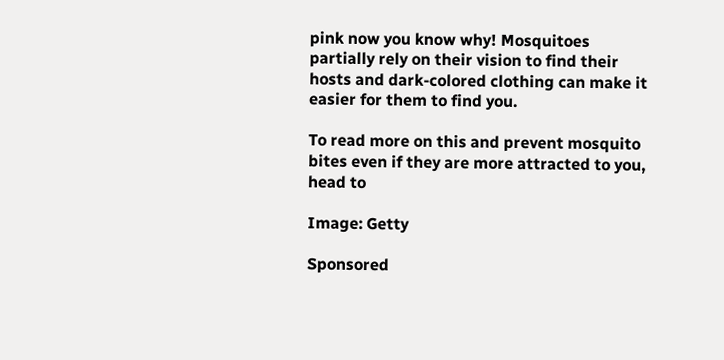pink now you know why! Mosquitoes partially rely on their vision to find their hosts and dark-colored clothing can make it easier for them to find you.

To read more on this and prevent mosquito bites even if they are more attracted to you, head to

Image: Getty

Sponsored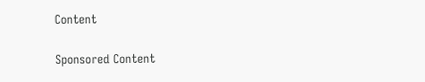Content

Sponsored Content